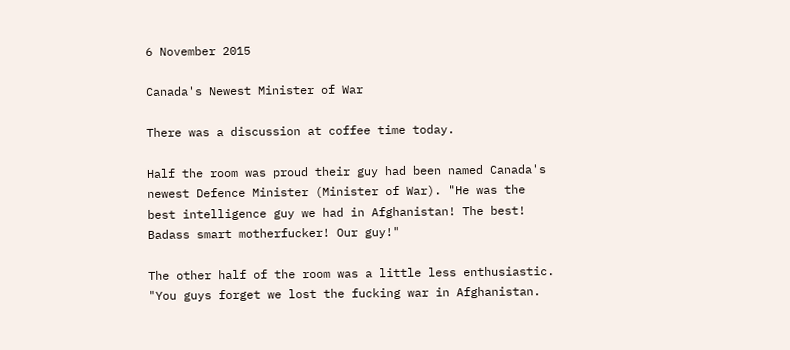6 November 2015

Canada's Newest Minister of War

There was a discussion at coffee time today.

Half the room was proud their guy had been named Canada's newest Defence Minister (Minister of War). "He was the best intelligence guy we had in Afghanistan! The best! Badass smart motherfucker! Our guy!"

The other half of the room was a little less enthusiastic. "You guys forget we lost the fucking war in Afghanistan.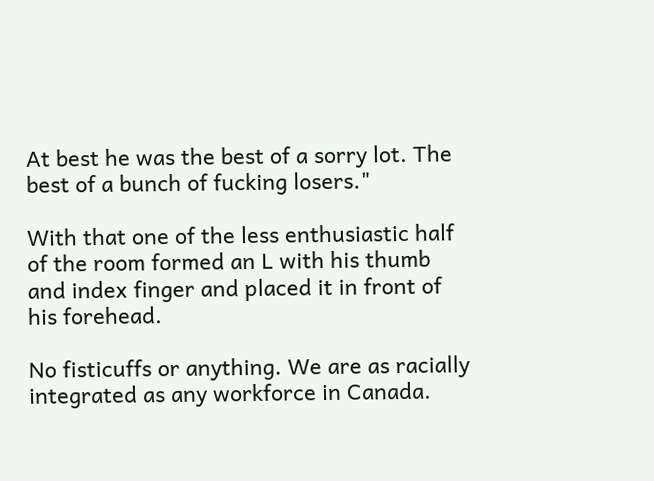At best he was the best of a sorry lot. The best of a bunch of fucking losers."

With that one of the less enthusiastic half of the room formed an L with his thumb and index finger and placed it in front of his forehead.

No fisticuffs or anything. We are as racially integrated as any workforce in Canada.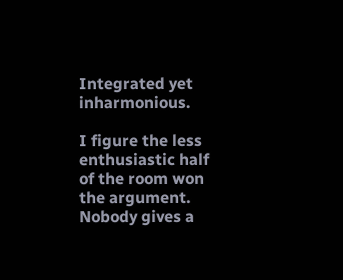Integrated yet inharmonious.

I figure the less enthusiastic half of the room won the argument. Nobody gives a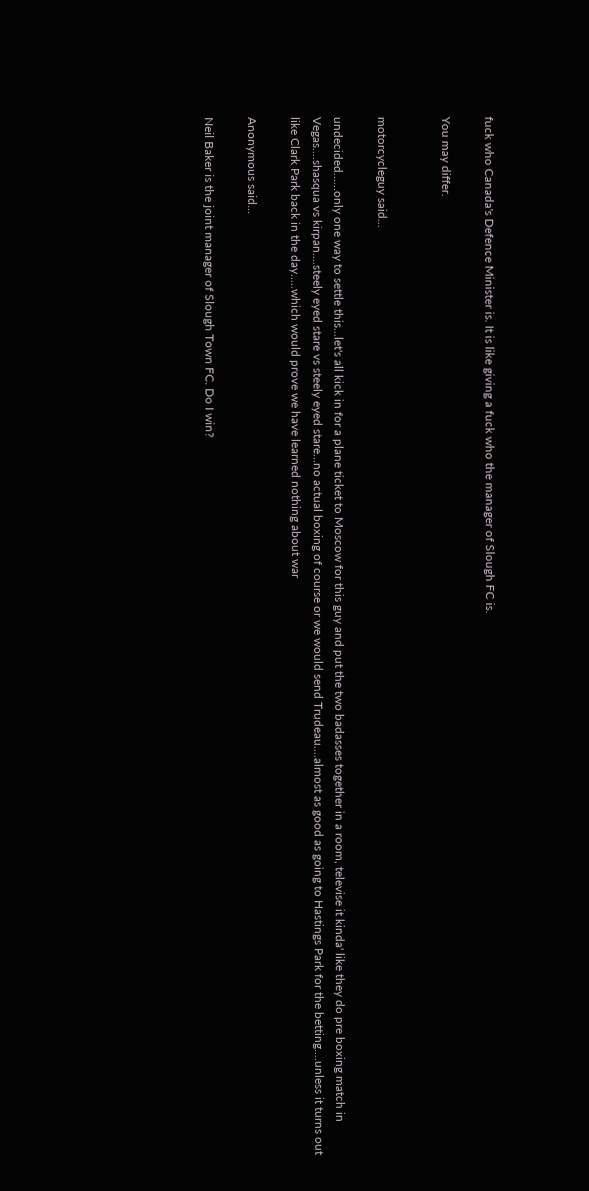fuck who Canada's Defence Minister is. It is like giving a fuck who the manager of Slough FC is.

You may differ.


motorcycleguy said...

undecided......only one way to settle this...let's all kick in for a plane ticket to Moscow for this guy and put the two badasses together in a room, televise it kinda' like they do pre boxing match in Vegas....shasqua vs kirpan....steely eyed stare vs steely eyed stare...no actual boxing of course or we would send Trudeau....almost as good as going to Hastings Park for the betting....unless it turns out like Clark Park back in the day.....which would prove we have learned nothing about war

Anonymous said...

Neil Baker is the joint manager of Slough Town FC. Do I win?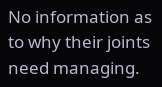No information as to why their joints need managing.